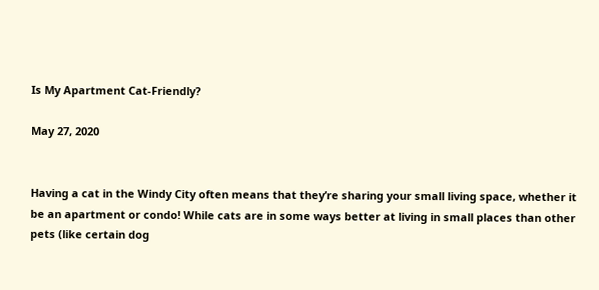Is My Apartment Cat-Friendly?

May 27, 2020


Having a cat in the Windy City often means that they’re sharing your small living space, whether it be an apartment or condo! While cats are in some ways better at living in small places than other pets (like certain dog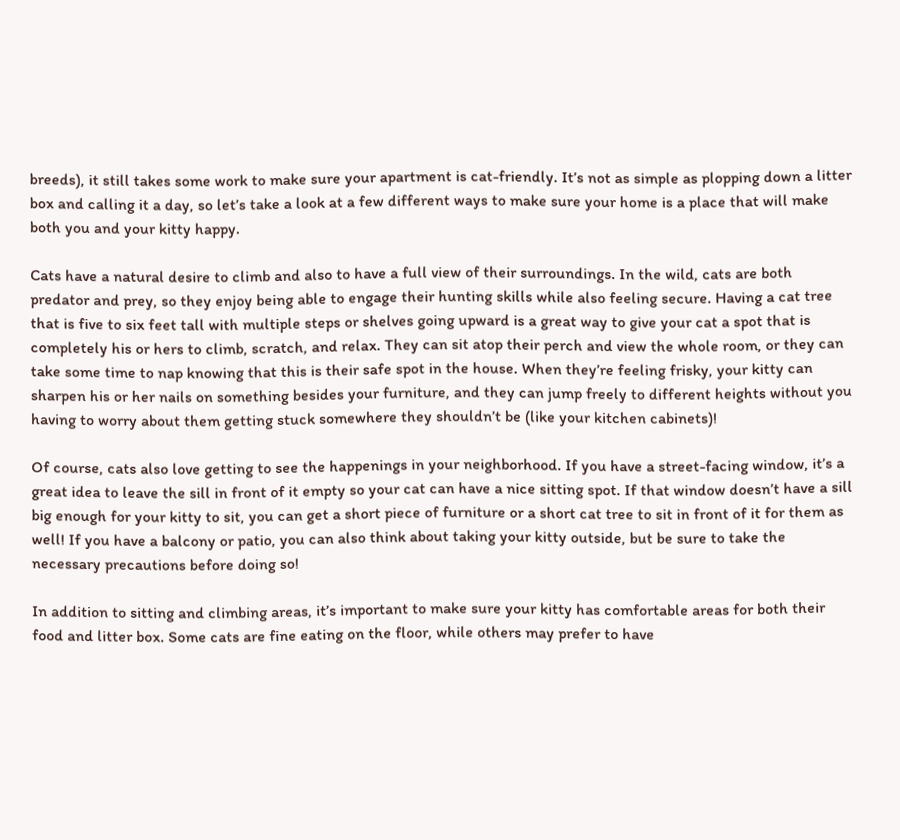breeds), it still takes some work to make sure your apartment is cat-friendly. It’s not as simple as plopping down a litter box and calling it a day, so let’s take a look at a few different ways to make sure your home is a place that will make both you and your kitty happy.

Cats have a natural desire to climb and also to have a full view of their surroundings. In the wild, cats are both predator and prey, so they enjoy being able to engage their hunting skills while also feeling secure. Having a cat tree that is five to six feet tall with multiple steps or shelves going upward is a great way to give your cat a spot that is completely his or hers to climb, scratch, and relax. They can sit atop their perch and view the whole room, or they can take some time to nap knowing that this is their safe spot in the house. When they’re feeling frisky, your kitty can sharpen his or her nails on something besides your furniture, and they can jump freely to different heights without you having to worry about them getting stuck somewhere they shouldn’t be (like your kitchen cabinets)!

Of course, cats also love getting to see the happenings in your neighborhood. If you have a street-facing window, it’s a great idea to leave the sill in front of it empty so your cat can have a nice sitting spot. If that window doesn’t have a sill big enough for your kitty to sit, you can get a short piece of furniture or a short cat tree to sit in front of it for them as well! If you have a balcony or patio, you can also think about taking your kitty outside, but be sure to take the necessary precautions before doing so!

In addition to sitting and climbing areas, it’s important to make sure your kitty has comfortable areas for both their food and litter box. Some cats are fine eating on the floor, while others may prefer to have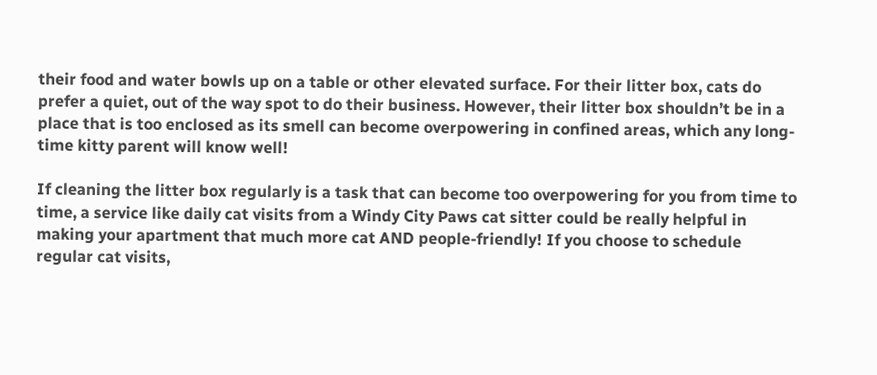their food and water bowls up on a table or other elevated surface. For their litter box, cats do prefer a quiet, out of the way spot to do their business. However, their litter box shouldn’t be in a place that is too enclosed as its smell can become overpowering in confined areas, which any long-time kitty parent will know well!

If cleaning the litter box regularly is a task that can become too overpowering for you from time to time, a service like daily cat visits from a Windy City Paws cat sitter could be really helpful in making your apartment that much more cat AND people-friendly! If you choose to schedule regular cat visits,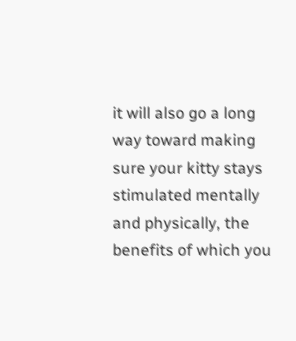it will also go a long way toward making sure your kitty stays stimulated mentally and physically, the benefits of which you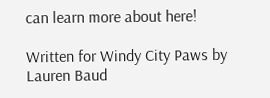can learn more about here!

Written for Windy City Paws by Lauren Baud